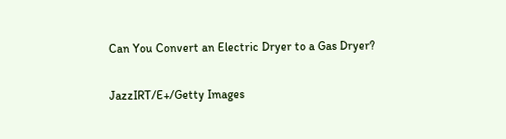Can You Convert an Electric Dryer to a Gas Dryer?

JazzIRT/E+/Getty Images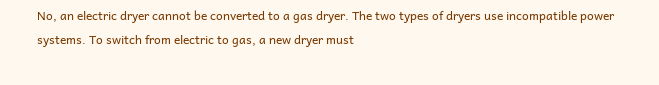No, an electric dryer cannot be converted to a gas dryer. The two types of dryers use incompatible power systems. To switch from electric to gas, a new dryer must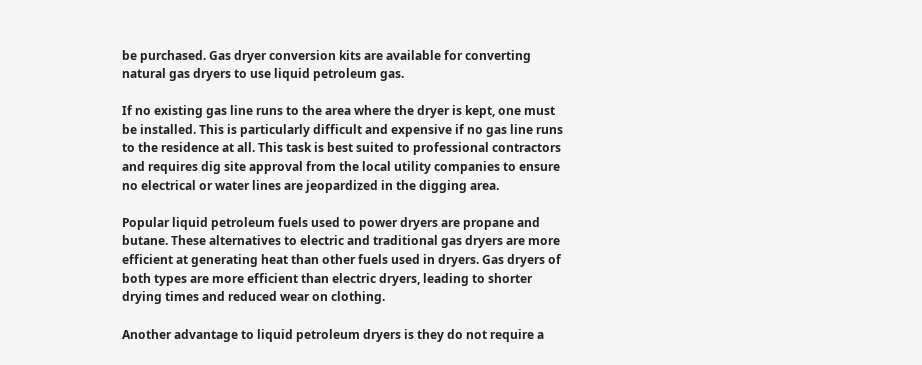be purchased. Gas dryer conversion kits are available for converting natural gas dryers to use liquid petroleum gas.

If no existing gas line runs to the area where the dryer is kept, one must be installed. This is particularly difficult and expensive if no gas line runs to the residence at all. This task is best suited to professional contractors and requires dig site approval from the local utility companies to ensure no electrical or water lines are jeopardized in the digging area.

Popular liquid petroleum fuels used to power dryers are propane and butane. These alternatives to electric and traditional gas dryers are more efficient at generating heat than other fuels used in dryers. Gas dryers of both types are more efficient than electric dryers, leading to shorter drying times and reduced wear on clothing.

Another advantage to liquid petroleum dryers is they do not require a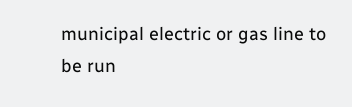municipal electric or gas line to be run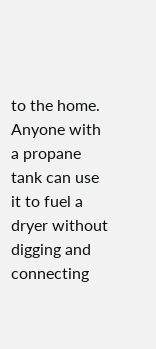to the home. Anyone with a propane tank can use it to fuel a dryer without digging and connecting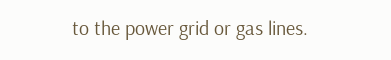to the power grid or gas lines.